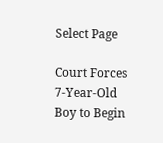Select Page

Court Forces 7-Year-Old Boy to Begin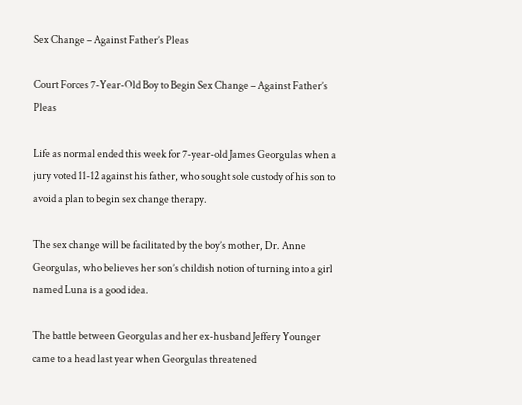Sex Change – Against Father’s Pleas

Court Forces 7-Year-Old Boy to Begin Sex Change – Against Father’s Pleas

Life as normal ended this week for 7-year-old James Georgulas when a jury voted 11-12 against his father, who sought sole custody of his son to avoid a plan to begin sex change therapy.

The sex change will be facilitated by the boy’s mother, Dr. Anne Georgulas, who believes her son’s childish notion of turning into a girl named Luna is a good idea.

The battle between Georgulas and her ex-husband Jeffery Younger came to a head last year when Georgulas threatened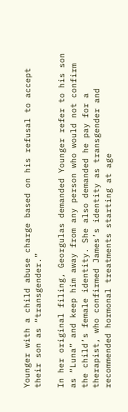Younger with a child abuse charge based on his refusal to accept their son as “transgender.”

In her original filing, Georgulas demanded Younger refer to his son as “Luna” and keep him away from any person who would not confirm the child’s female identity. She also demanded he pay for a therapist, who confirmed James’s identity as transgender and recommended hormonal treatments starting at age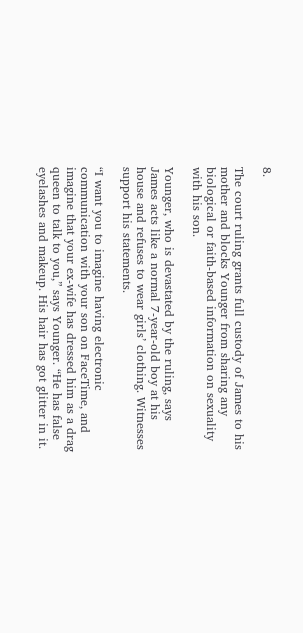8.

The court ruling grants full custody of James to his mother and blocks Younger from sharing any biological or faith-based information on sexuality with his son.

Younger, who is devastated by the ruling, says James acts like a normal 7-year-old boy at his house and refuses to wear girls’ clothing. Witnesses support his statements.

“I want you to imagine having electronic communication with your son on FaceTime, and imagine that your ex-wife has dressed him as a drag queen to talk to you,” says Younger. “He has false eyelashes and makeup. His hair has got glitter in it.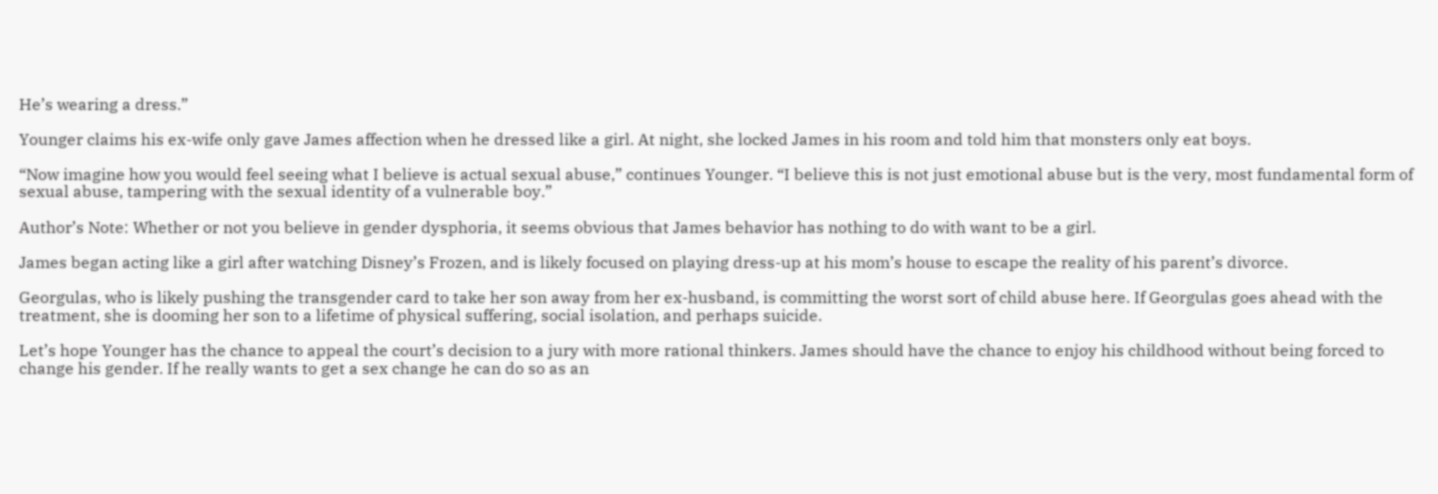He’s wearing a dress.”

Younger claims his ex-wife only gave James affection when he dressed like a girl. At night, she locked James in his room and told him that monsters only eat boys.

“Now imagine how you would feel seeing what I believe is actual sexual abuse,” continues Younger. “I believe this is not just emotional abuse but is the very, most fundamental form of sexual abuse, tampering with the sexual identity of a vulnerable boy.”

Author’s Note: Whether or not you believe in gender dysphoria, it seems obvious that James behavior has nothing to do with want to be a girl.

James began acting like a girl after watching Disney’s Frozen, and is likely focused on playing dress-up at his mom’s house to escape the reality of his parent’s divorce.

Georgulas, who is likely pushing the transgender card to take her son away from her ex-husband, is committing the worst sort of child abuse here. If Georgulas goes ahead with the treatment, she is dooming her son to a lifetime of physical suffering, social isolation, and perhaps suicide.

Let’s hope Younger has the chance to appeal the court’s decision to a jury with more rational thinkers. James should have the chance to enjoy his childhood without being forced to change his gender. If he really wants to get a sex change he can do so as an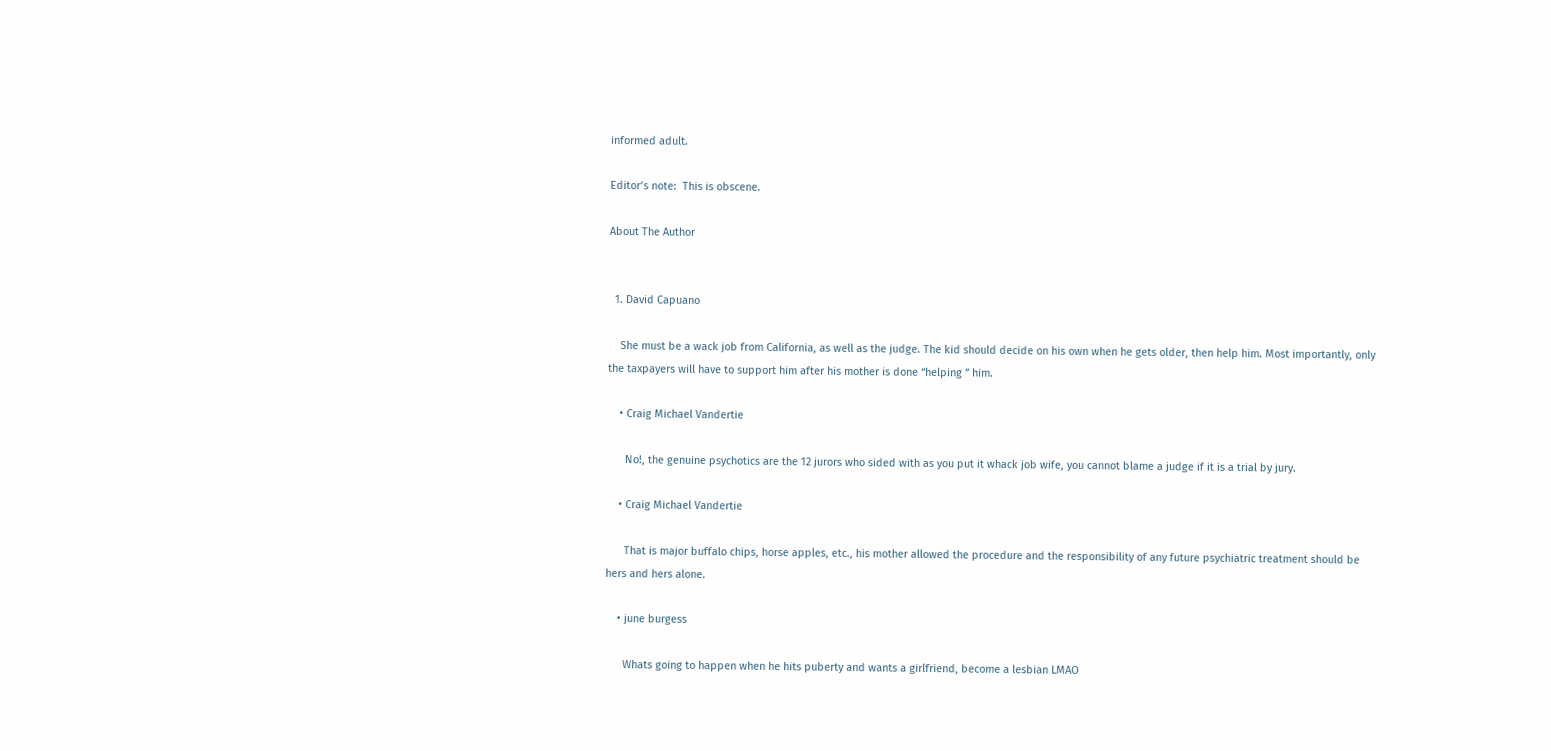informed adult.

Editor’s note:  This is obscene.

About The Author


  1. David Capuano

    She must be a wack job from California, as well as the judge. The kid should decide on his own when he gets older, then help him. Most importantly, only the taxpayers will have to support him after his mother is done “helping ” him.

    • Craig Michael Vandertie

      No!, the genuine psychotics are the 12 jurors who sided with as you put it whack job wife, you cannot blame a judge if it is a trial by jury.

    • Craig Michael Vandertie

      That is major buffalo chips, horse apples, etc., his mother allowed the procedure and the responsibility of any future psychiatric treatment should be hers and hers alone.

    • june burgess

      Whats going to happen when he hits puberty and wants a girlfriend, become a lesbian LMAO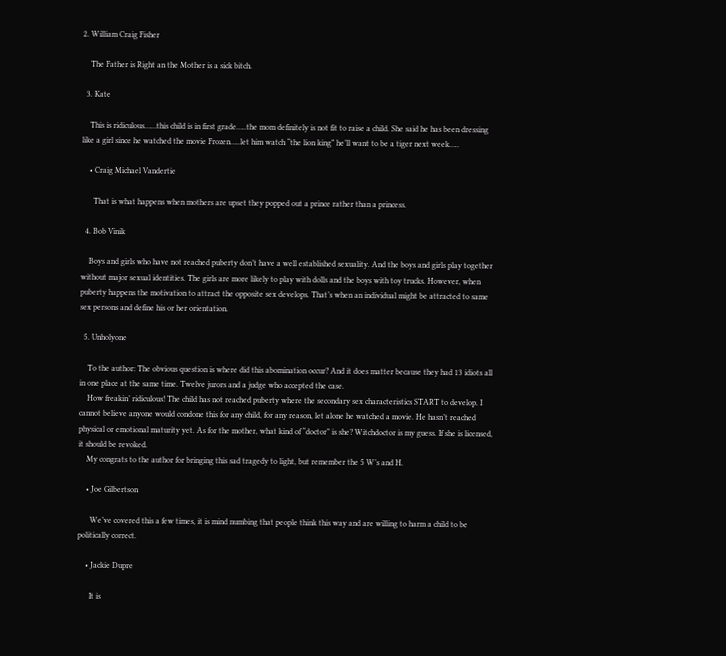2. William Craig Fisher

    The Father is Right an the Mother is a sick bitch.

  3. Kate

    This is ridiculous……this child is in first grade…..the mom definitely is not fit to raise a child. She said he has been dressing like a girl since he watched the movie Frozen…..let him watch “the lion king” he’ll want to be a tiger next week…..

    • Craig Michael Vandertie

      That is what happens when mothers are upset they popped out a prince rather than a princess.

  4. Bob Vinik

    Boys and girls who have not reached puberty don’t have a well established sexuality. And the boys and girls play together without major sexual identities. The girls are more likely to play with dolls and the boys with toy trucks. However, when puberty happens the motivation to attract the opposite sex develops. That’s when an individual might be attracted to same sex persons and define his or her orientation.

  5. Unholyone

    To the author: The obvious question is where did this abomination occur? And it does matter because they had 13 idiots all in one place at the same time. Twelve jurors and a judge who accepted the case.
    How freakin’ ridiculous! The child has not reached puberty where the secondary sex characteristics START to develop. I cannot believe anyone would condone this for any child, for any reason, let alone he watched a movie. He hasn’t reached physical or emotional maturity yet. As for the mother, what kind of “doctor” is she? Witchdoctor is my guess. If she is licensed, it should be revoked.
    My congrats to the author for bringing this sad tragedy to light, but remember the 5 W’s and H.

    • Joe Gilbertson

      We’ve covered this a few times, it is mind numbing that people think this way and are willing to harm a child to be politically correct.

    • Jackie Dupre

      It is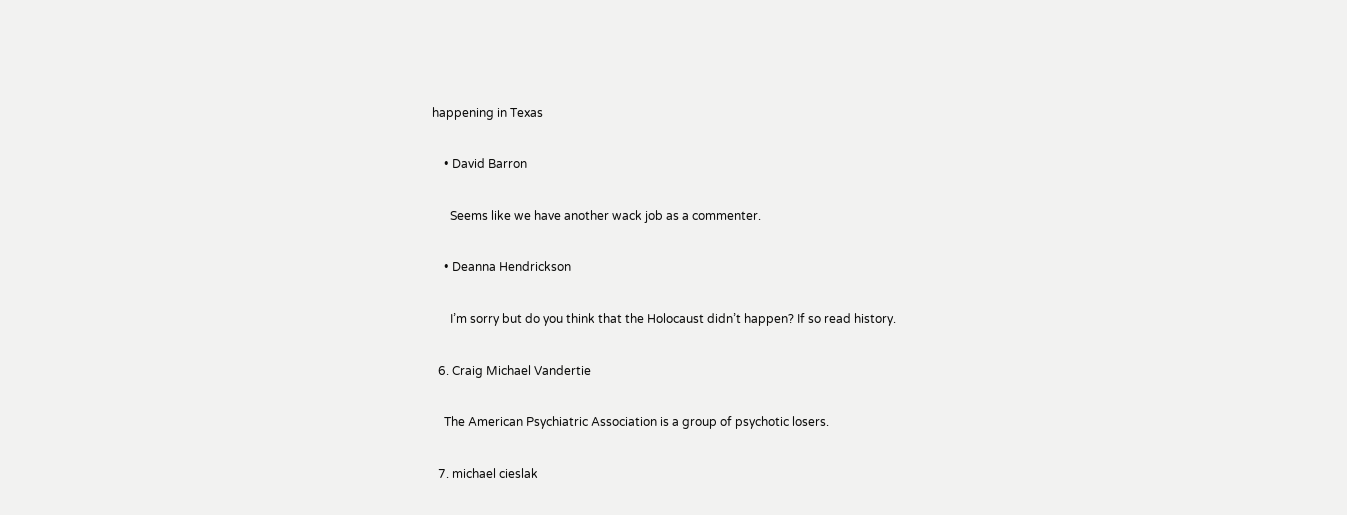happening in Texas

    • David Barron

      Seems like we have another wack job as a commenter.

    • Deanna Hendrickson

      I’m sorry but do you think that the Holocaust didn’t happen? If so read history.

  6. Craig Michael Vandertie

    The American Psychiatric Association is a group of psychotic losers.

  7. michael cieslak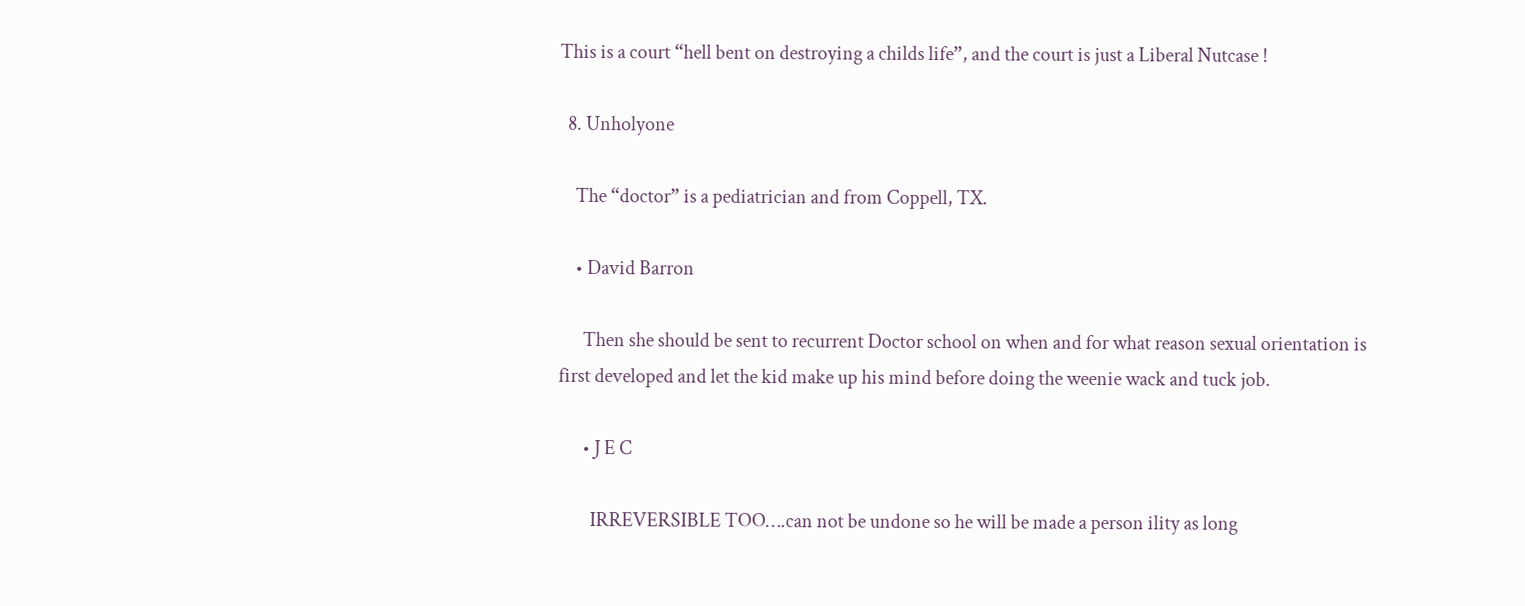This is a court “hell bent on destroying a childs life”, and the court is just a Liberal Nutcase !

  8. Unholyone

    The “doctor” is a pediatrician and from Coppell, TX.

    • David Barron

      Then she should be sent to recurrent Doctor school on when and for what reason sexual orientation is first developed and let the kid make up his mind before doing the weenie wack and tuck job.

      • J E C

        IRREVERSIBLE TOO….can not be undone so he will be made a person ility as long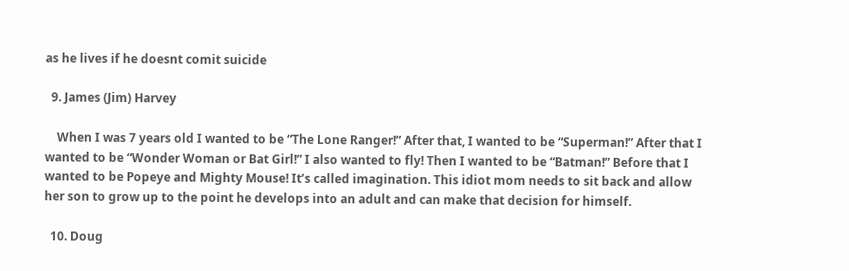as he lives if he doesnt comit suicide

  9. James (Jim) Harvey

    When I was 7 years old I wanted to be “The Lone Ranger!” After that, I wanted to be “Superman!” After that I wanted to be “Wonder Woman or Bat Girl!” I also wanted to fly! Then I wanted to be “Batman!” Before that I wanted to be Popeye and Mighty Mouse! It’s called imagination. This idiot mom needs to sit back and allow her son to grow up to the point he develops into an adult and can make that decision for himself.

  10. Doug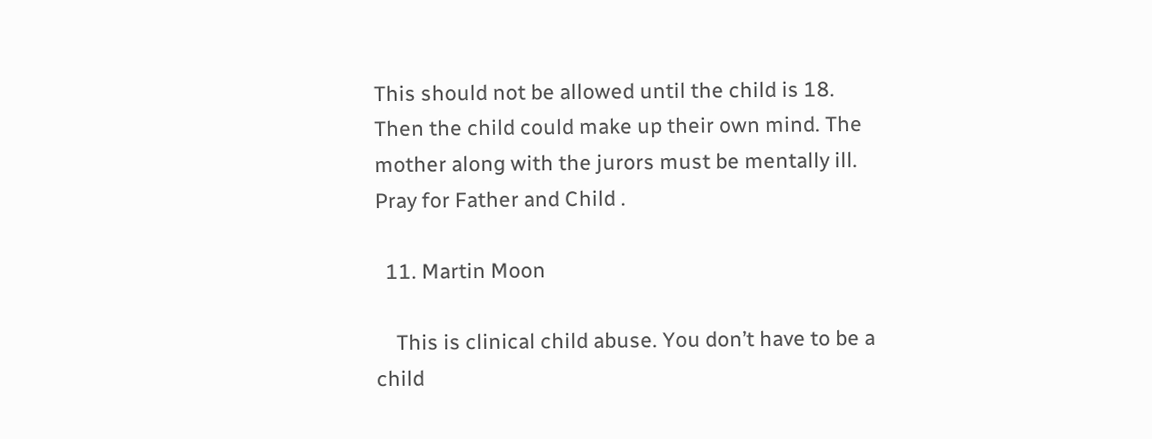This should not be allowed until the child is 18. Then the child could make up their own mind. The mother along with the jurors must be mentally ill. Pray for Father and Child .

  11. Martin Moon

    This is clinical child abuse. You don’t have to be a child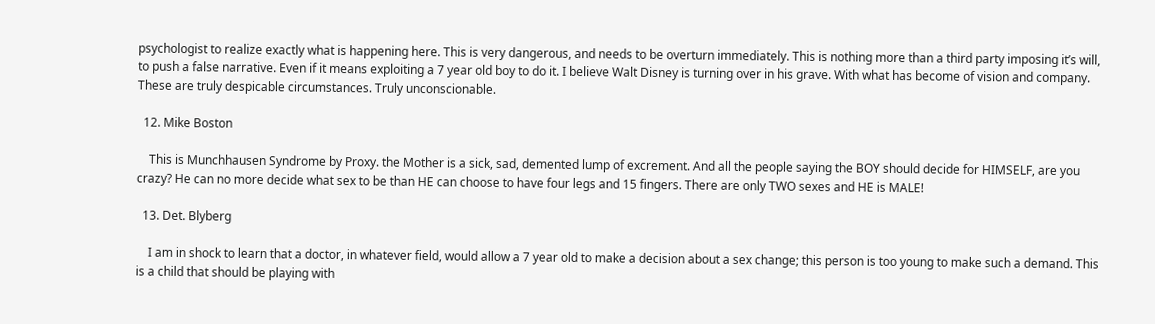psychologist to realize exactly what is happening here. This is very dangerous, and needs to be overturn immediately. This is nothing more than a third party imposing it’s will, to push a false narrative. Even if it means exploiting a 7 year old boy to do it. I believe Walt Disney is turning over in his grave. With what has become of vision and company. These are truly despicable circumstances. Truly unconscionable.

  12. Mike Boston

    This is Munchhausen Syndrome by Proxy. the Mother is a sick, sad, demented lump of excrement. And all the people saying the BOY should decide for HIMSELF, are you crazy? He can no more decide what sex to be than HE can choose to have four legs and 15 fingers. There are only TWO sexes and HE is MALE!

  13. Det. Blyberg

    I am in shock to learn that a doctor, in whatever field, would allow a 7 year old to make a decision about a sex change; this person is too young to make such a demand. This is a child that should be playing with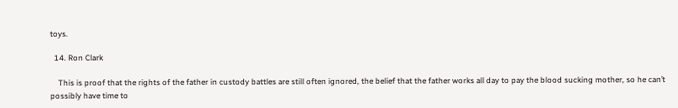toys.

  14. Ron Clark

    This is proof that the rights of the father in custody battles are still often ignored, the belief that the father works all day to pay the blood sucking mother, so he can’t possibly have time to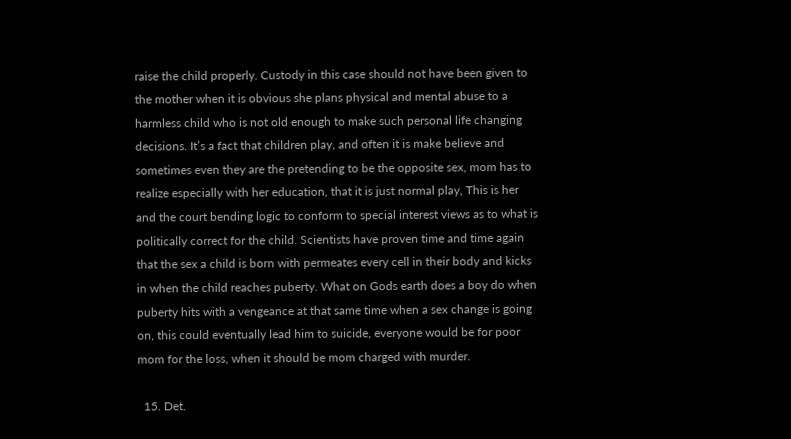raise the child properly. Custody in this case should not have been given to the mother when it is obvious she plans physical and mental abuse to a harmless child who is not old enough to make such personal life changing decisions. It’s a fact that children play, and often it is make believe and sometimes even they are the pretending to be the opposite sex, mom has to realize especially with her education, that it is just normal play, This is her and the court bending logic to conform to special interest views as to what is politically correct for the child. Scientists have proven time and time again that the sex a child is born with permeates every cell in their body and kicks in when the child reaches puberty. What on Gods earth does a boy do when puberty hits with a vengeance at that same time when a sex change is going on, this could eventually lead him to suicide, everyone would be for poor mom for the loss, when it should be mom charged with murder.

  15. Det.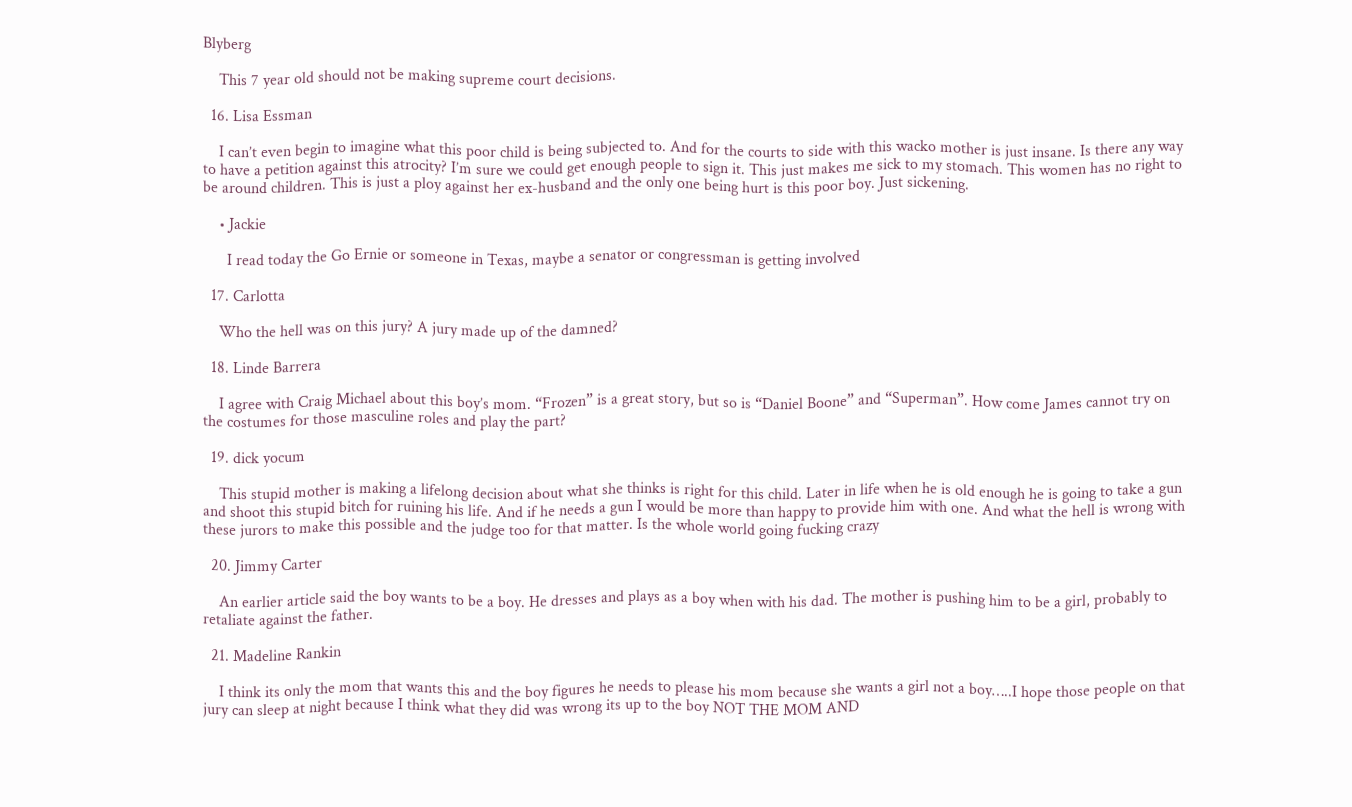Blyberg

    This 7 year old should not be making supreme court decisions.

  16. Lisa Essman

    I can’t even begin to imagine what this poor child is being subjected to. And for the courts to side with this wacko mother is just insane. Is there any way to have a petition against this atrocity? I’m sure we could get enough people to sign it. This just makes me sick to my stomach. This women has no right to be around children. This is just a ploy against her ex-husband and the only one being hurt is this poor boy. Just sickening.

    • Jackie

      I read today the Go Ernie or someone in Texas, maybe a senator or congressman is getting involved

  17. Carlotta

    Who the hell was on this jury? A jury made up of the damned?

  18. Linde Barrera

    I agree with Craig Michael about this boy’s mom. “Frozen” is a great story, but so is “Daniel Boone” and “Superman”. How come James cannot try on the costumes for those masculine roles and play the part?

  19. dick yocum

    This stupid mother is making a lifelong decision about what she thinks is right for this child. Later in life when he is old enough he is going to take a gun and shoot this stupid bitch for ruining his life. And if he needs a gun I would be more than happy to provide him with one. And what the hell is wrong with these jurors to make this possible and the judge too for that matter. Is the whole world going fucking crazy

  20. Jimmy Carter

    An earlier article said the boy wants to be a boy. He dresses and plays as a boy when with his dad. The mother is pushing him to be a girl, probably to retaliate against the father.

  21. Madeline Rankin

    I think its only the mom that wants this and the boy figures he needs to please his mom because she wants a girl not a boy…..I hope those people on that jury can sleep at night because I think what they did was wrong its up to the boy NOT THE MOM AND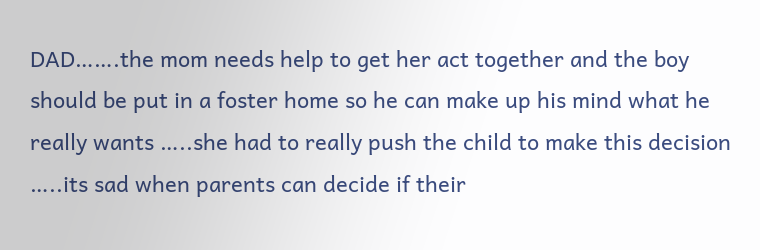DAD…….the mom needs help to get her act together and the boy should be put in a foster home so he can make up his mind what he really wants …..she had to really push the child to make this decision …..its sad when parents can decide if their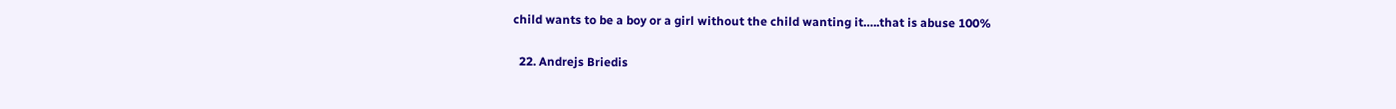child wants to be a boy or a girl without the child wanting it…..that is abuse 100%

  22. Andrejs Briedis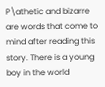P\athetic and bizarre are words that come to mind after reading this story. There is a young boy in the world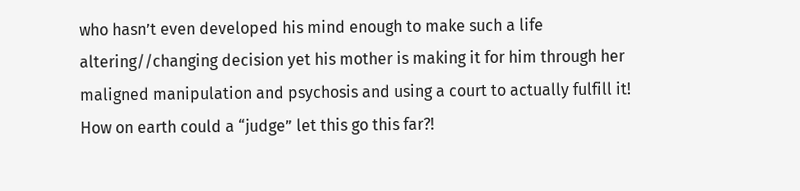who hasn’t even developed his mind enough to make such a life altering//changing decision yet his mother is making it for him through her maligned manipulation and psychosis and using a court to actually fulfill it! How on earth could a “judge” let this go this far?!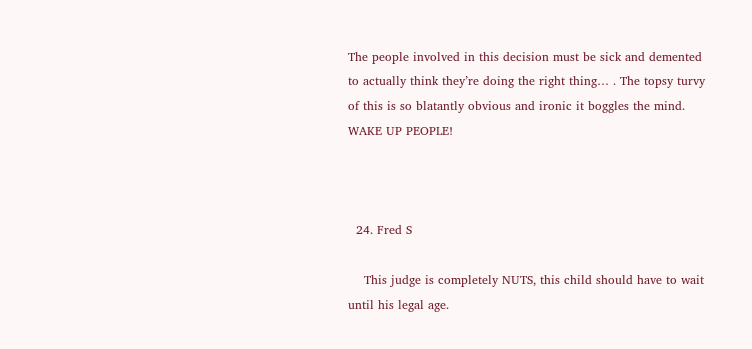The people involved in this decision must be sick and demented to actually think they’re doing the right thing… . The topsy turvy of this is so blatantly obvious and ironic it boggles the mind. WAKE UP PEOPLE!



  24. Fred S

    This judge is completely NUTS, this child should have to wait until his legal age.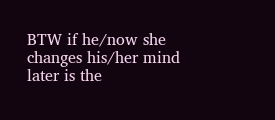BTW if he/now she changes his/her mind later is the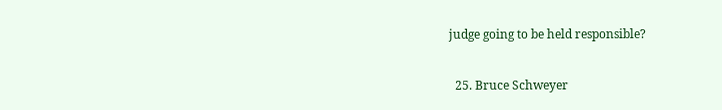judge going to be held responsible?

  25. Bruce Schweyer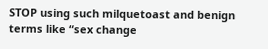STOP using such milquetoast and benign terms like “sex change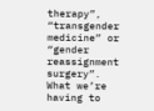therapy”, “transgender medicine” or “gender reassignment surgery”. What we’re having to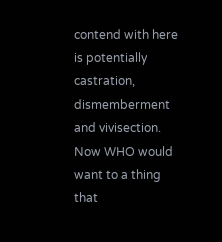contend with here is potentially castration, dismemberment and vivisection. Now WHO would want to a thing that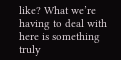like? What we’re having to deal with here is something truly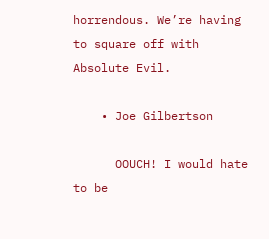horrendous. We’re having to square off with Absolute Evil.

    • Joe Gilbertson

      OOUCH! I would hate to be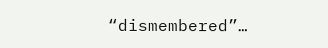“dismembered”…